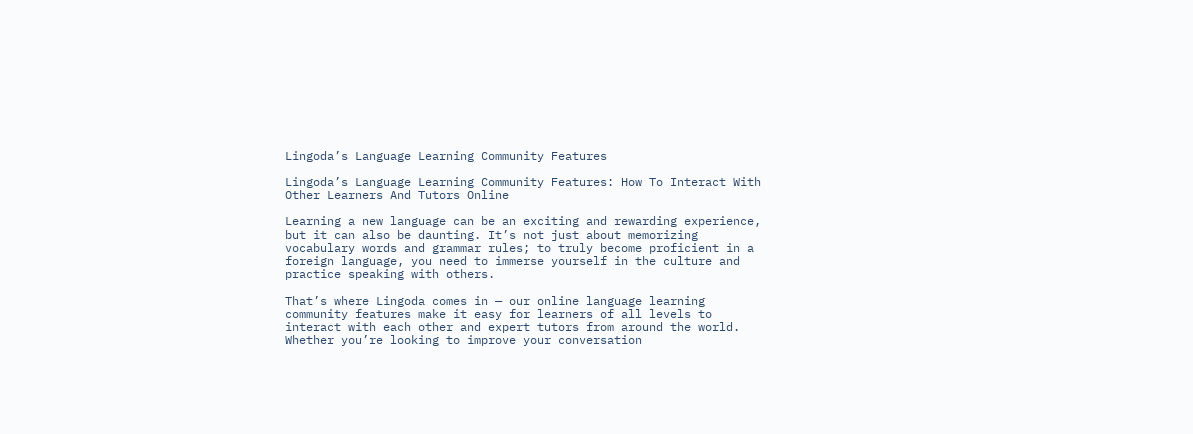Lingoda’s Language Learning Community Features

Lingoda’s Language Learning Community Features: How To Interact With Other Learners And Tutors Online

Learning a new language can be an exciting and rewarding experience, but it can also be daunting. It’s not just about memorizing vocabulary words and grammar rules; to truly become proficient in a foreign language, you need to immerse yourself in the culture and practice speaking with others.

That’s where Lingoda comes in — our online language learning community features make it easy for learners of all levels to interact with each other and expert tutors from around the world. Whether you’re looking to improve your conversation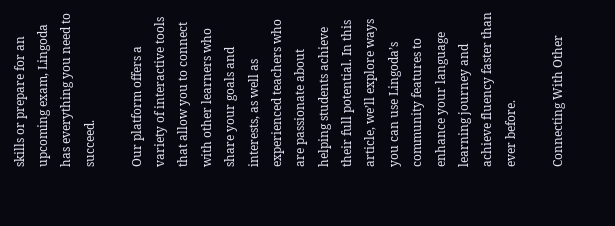skills or prepare for an upcoming exam, Lingoda has everything you need to succeed.

Our platform offers a variety of interactive tools that allow you to connect with other learners who share your goals and interests, as well as experienced teachers who are passionate about helping students achieve their full potential. In this article, we’ll explore ways you can use Lingoda’s community features to enhance your language learning journey and achieve fluency faster than ever before.

Connecting With Other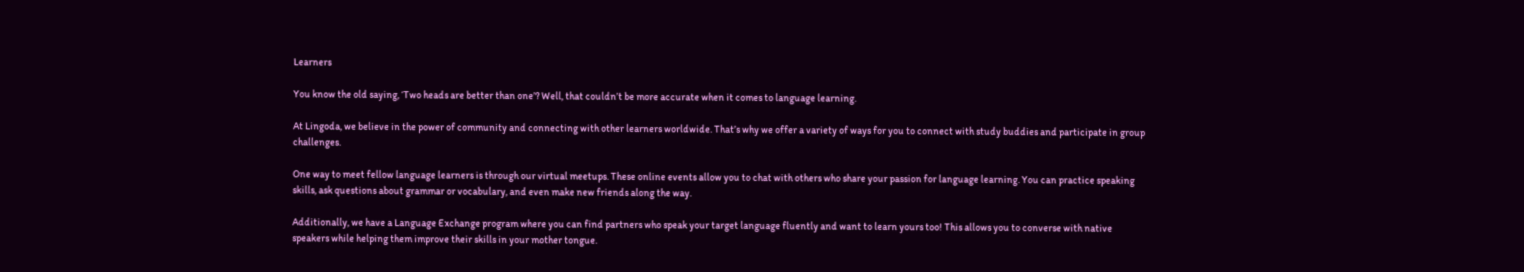Learners

You know the old saying, ‘Two heads are better than one’? Well, that couldn’t be more accurate when it comes to language learning.

At Lingoda, we believe in the power of community and connecting with other learners worldwide. That’s why we offer a variety of ways for you to connect with study buddies and participate in group challenges.

One way to meet fellow language learners is through our virtual meetups. These online events allow you to chat with others who share your passion for language learning. You can practice speaking skills, ask questions about grammar or vocabulary, and even make new friends along the way.

Additionally, we have a Language Exchange program where you can find partners who speak your target language fluently and want to learn yours too! This allows you to converse with native speakers while helping them improve their skills in your mother tongue.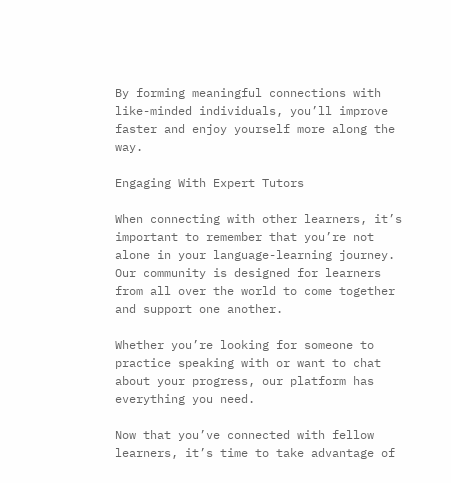By forming meaningful connections with like-minded individuals, you’ll improve faster and enjoy yourself more along the way.

Engaging With Expert Tutors

When connecting with other learners, it’s important to remember that you’re not alone in your language-learning journey. Our community is designed for learners from all over the world to come together and support one another.

Whether you’re looking for someone to practice speaking with or want to chat about your progress, our platform has everything you need.

Now that you’ve connected with fellow learners, it’s time to take advantage of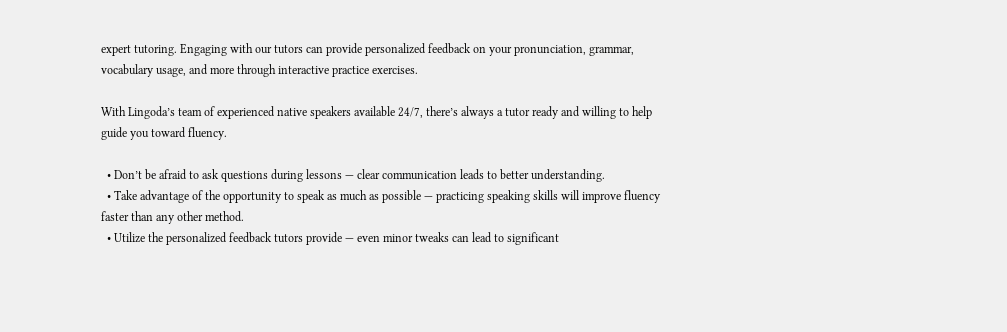expert tutoring. Engaging with our tutors can provide personalized feedback on your pronunciation, grammar, vocabulary usage, and more through interactive practice exercises.

With Lingoda’s team of experienced native speakers available 24/7, there’s always a tutor ready and willing to help guide you toward fluency.

  • Don’t be afraid to ask questions during lessons — clear communication leads to better understanding.
  • Take advantage of the opportunity to speak as much as possible — practicing speaking skills will improve fluency faster than any other method.
  • Utilize the personalized feedback tutors provide — even minor tweaks can lead to significant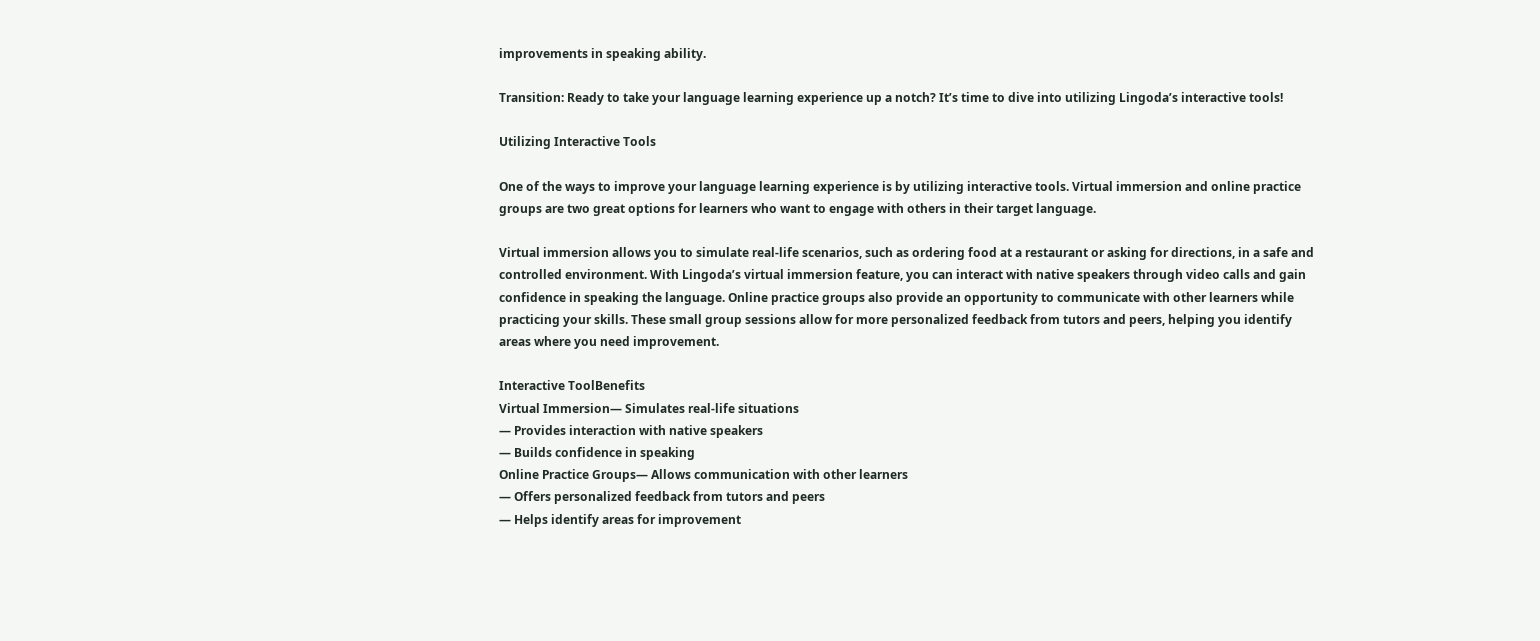improvements in speaking ability.

Transition: Ready to take your language learning experience up a notch? It’s time to dive into utilizing Lingoda’s interactive tools!

Utilizing Interactive Tools

One of the ways to improve your language learning experience is by utilizing interactive tools. Virtual immersion and online practice groups are two great options for learners who want to engage with others in their target language.

Virtual immersion allows you to simulate real-life scenarios, such as ordering food at a restaurant or asking for directions, in a safe and controlled environment. With Lingoda’s virtual immersion feature, you can interact with native speakers through video calls and gain confidence in speaking the language. Online practice groups also provide an opportunity to communicate with other learners while practicing your skills. These small group sessions allow for more personalized feedback from tutors and peers, helping you identify areas where you need improvement.

Interactive ToolBenefits
Virtual Immersion— Simulates real-life situations
— Provides interaction with native speakers
— Builds confidence in speaking
Online Practice Groups— Allows communication with other learners
— Offers personalized feedback from tutors and peers
— Helps identify areas for improvement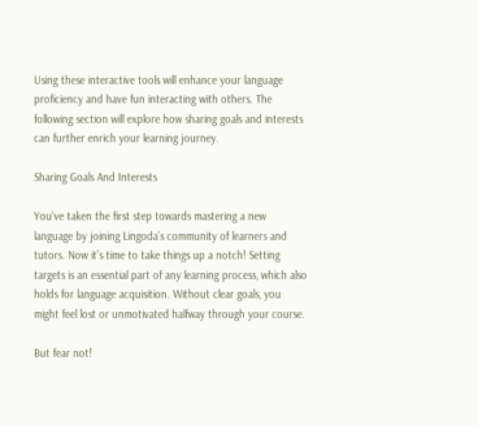Using these interactive tools will enhance your language proficiency and have fun interacting with others. The following section will explore how sharing goals and interests can further enrich your learning journey.

Sharing Goals And Interests

You’ve taken the first step towards mastering a new language by joining Lingoda’s community of learners and tutors. Now it’s time to take things up a notch! Setting targets is an essential part of any learning process, which also holds for language acquisition. Without clear goals, you might feel lost or unmotivated halfway through your course.

But fear not!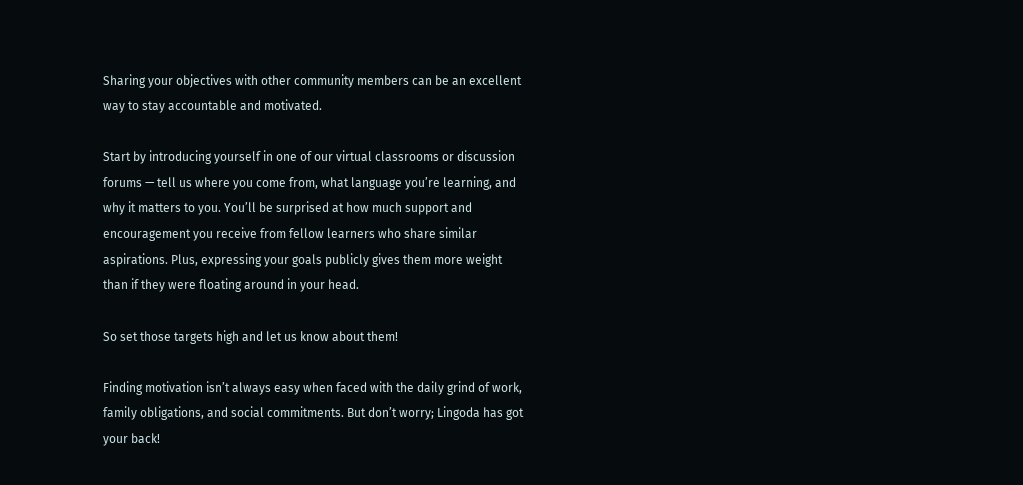Sharing your objectives with other community members can be an excellent way to stay accountable and motivated.

Start by introducing yourself in one of our virtual classrooms or discussion forums — tell us where you come from, what language you’re learning, and why it matters to you. You’ll be surprised at how much support and encouragement you receive from fellow learners who share similar aspirations. Plus, expressing your goals publicly gives them more weight than if they were floating around in your head.

So set those targets high and let us know about them!

Finding motivation isn’t always easy when faced with the daily grind of work, family obligations, and social commitments. But don’t worry; Lingoda has got your back!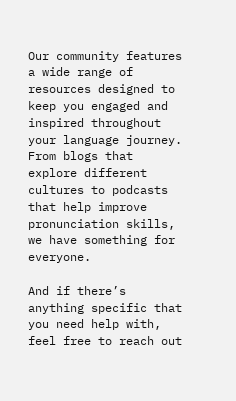Our community features a wide range of resources designed to keep you engaged and inspired throughout your language journey. From blogs that explore different cultures to podcasts that help improve pronunciation skills, we have something for everyone.

And if there’s anything specific that you need help with, feel free to reach out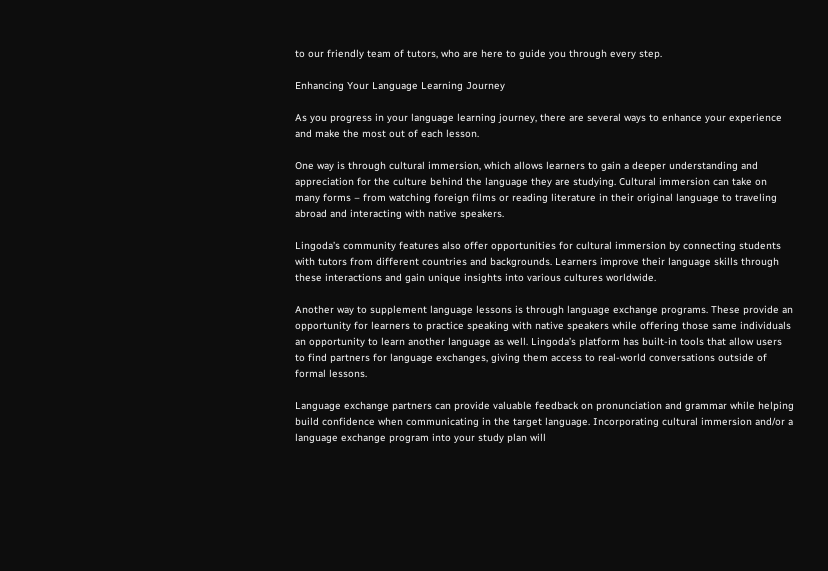to our friendly team of tutors, who are here to guide you through every step.

Enhancing Your Language Learning Journey

As you progress in your language learning journey, there are several ways to enhance your experience and make the most out of each lesson.

One way is through cultural immersion, which allows learners to gain a deeper understanding and appreciation for the culture behind the language they are studying. Cultural immersion can take on many forms – from watching foreign films or reading literature in their original language to traveling abroad and interacting with native speakers.

Lingoda’s community features also offer opportunities for cultural immersion by connecting students with tutors from different countries and backgrounds. Learners improve their language skills through these interactions and gain unique insights into various cultures worldwide.

Another way to supplement language lessons is through language exchange programs. These provide an opportunity for learners to practice speaking with native speakers while offering those same individuals an opportunity to learn another language as well. Lingoda’s platform has built-in tools that allow users to find partners for language exchanges, giving them access to real-world conversations outside of formal lessons.

Language exchange partners can provide valuable feedback on pronunciation and grammar while helping build confidence when communicating in the target language. Incorporating cultural immersion and/or a language exchange program into your study plan will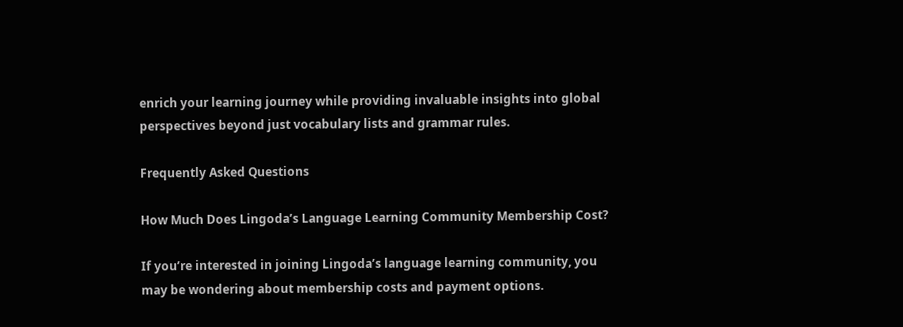enrich your learning journey while providing invaluable insights into global perspectives beyond just vocabulary lists and grammar rules.

Frequently Asked Questions

How Much Does Lingoda’s Language Learning Community Membership Cost?

If you’re interested in joining Lingoda’s language learning community, you may be wondering about membership costs and payment options.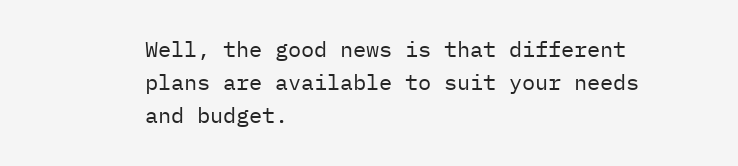Well, the good news is that different plans are available to suit your needs and budget.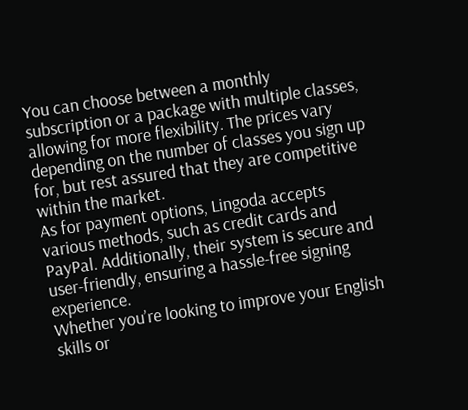You can choose between a monthly subscription or a package with multiple classes, allowing for more flexibility. The prices vary depending on the number of classes you sign up for, but rest assured that they are competitive within the market.
As for payment options, Lingoda accepts various methods, such as credit cards and PayPal. Additionally, their system is secure and user-friendly, ensuring a hassle-free signing experience.
Whether you’re looking to improve your English skills or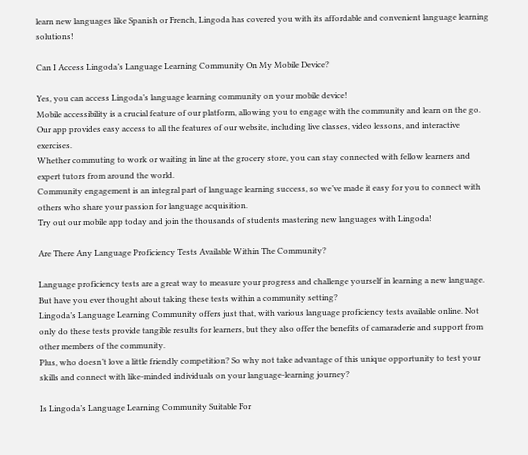learn new languages like Spanish or French, Lingoda has covered you with its affordable and convenient language learning solutions!

Can I Access Lingoda’s Language Learning Community On My Mobile Device?

Yes, you can access Lingoda’s language learning community on your mobile device!
Mobile accessibility is a crucial feature of our platform, allowing you to engage with the community and learn on the go.
Our app provides easy access to all the features of our website, including live classes, video lessons, and interactive exercises.
Whether commuting to work or waiting in line at the grocery store, you can stay connected with fellow learners and expert tutors from around the world.
Community engagement is an integral part of language learning success, so we’ve made it easy for you to connect with others who share your passion for language acquisition.
Try out our mobile app today and join the thousands of students mastering new languages with Lingoda!

Are There Any Language Proficiency Tests Available Within The Community?

Language proficiency tests are a great way to measure your progress and challenge yourself in learning a new language. But have you ever thought about taking these tests within a community setting?
Lingoda’s Language Learning Community offers just that, with various language proficiency tests available online. Not only do these tests provide tangible results for learners, but they also offer the benefits of camaraderie and support from other members of the community.
Plus, who doesn’t love a little friendly competition? So why not take advantage of this unique opportunity to test your skills and connect with like-minded individuals on your language-learning journey?

Is Lingoda’s Language Learning Community Suitable For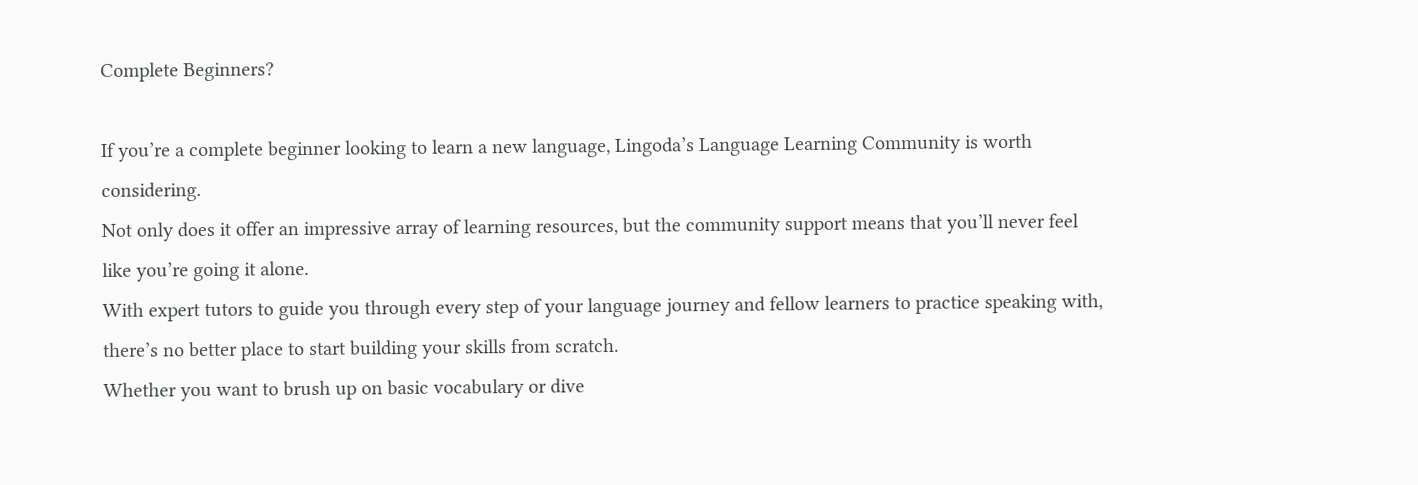Complete Beginners?

If you’re a complete beginner looking to learn a new language, Lingoda’s Language Learning Community is worth considering.
Not only does it offer an impressive array of learning resources, but the community support means that you’ll never feel like you’re going it alone.
With expert tutors to guide you through every step of your language journey and fellow learners to practice speaking with, there’s no better place to start building your skills from scratch.
Whether you want to brush up on basic vocabulary or dive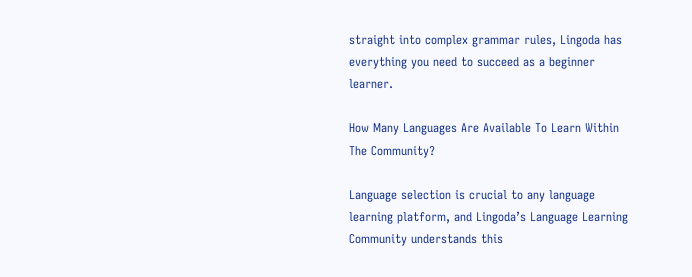straight into complex grammar rules, Lingoda has everything you need to succeed as a beginner learner.

How Many Languages Are Available To Learn Within The Community?

Language selection is crucial to any language learning platform, and Lingoda’s Language Learning Community understands this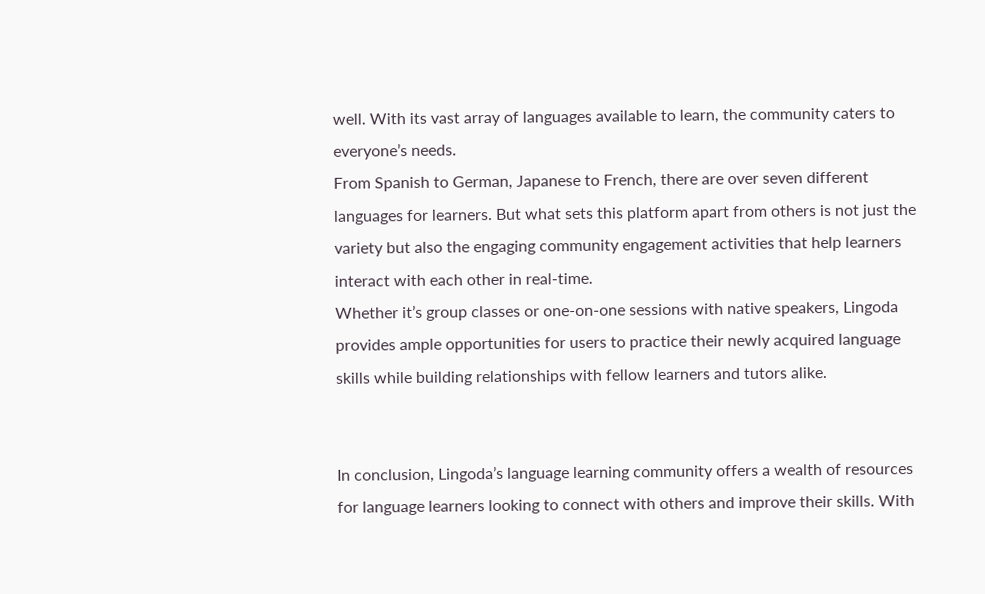well. With its vast array of languages available to learn, the community caters to everyone’s needs.
From Spanish to German, Japanese to French, there are over seven different languages for learners. But what sets this platform apart from others is not just the variety but also the engaging community engagement activities that help learners interact with each other in real-time.
Whether it’s group classes or one-on-one sessions with native speakers, Lingoda provides ample opportunities for users to practice their newly acquired language skills while building relationships with fellow learners and tutors alike.


In conclusion, Lingoda’s language learning community offers a wealth of resources for language learners looking to connect with others and improve their skills. With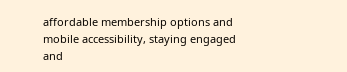affordable membership options and mobile accessibility, staying engaged and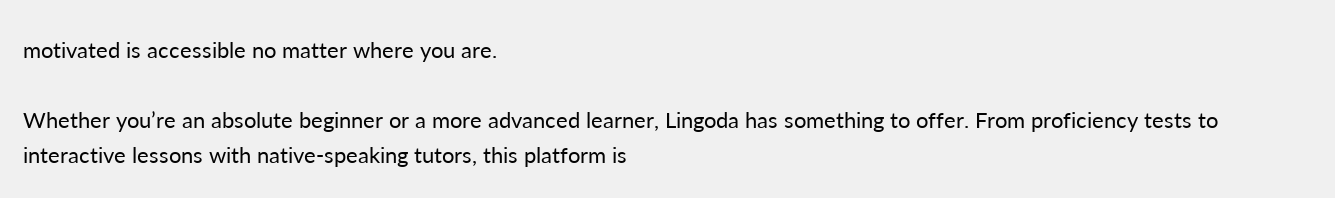motivated is accessible no matter where you are.

Whether you’re an absolute beginner or a more advanced learner, Lingoda has something to offer. From proficiency tests to interactive lessons with native-speaking tutors, this platform is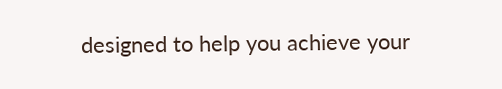designed to help you achieve your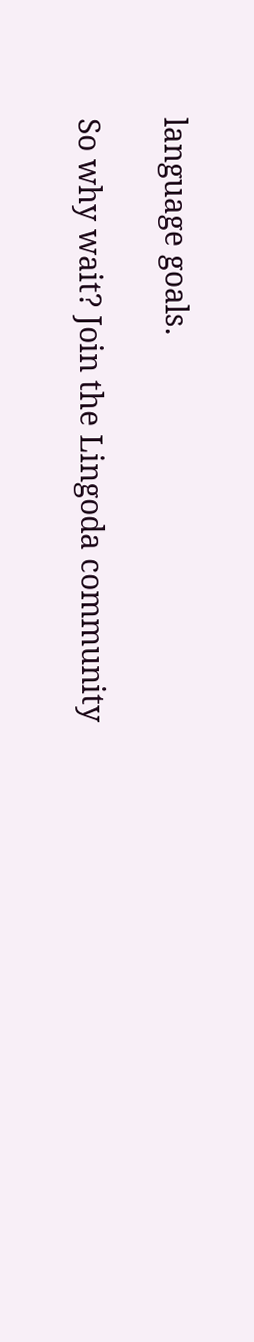language goals.

So why wait? Join the Lingoda community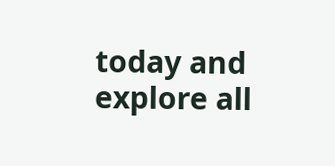today and explore all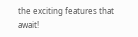the exciting features that await!